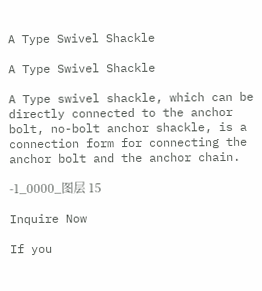A Type Swivel Shackle

A Type Swivel Shackle

A Type swivel shackle, which can be directly connected to the anchor bolt, no-bolt anchor shackle, is a connection form for connecting the anchor bolt and the anchor chain.

-1_0000_图层 15

Inquire Now

If you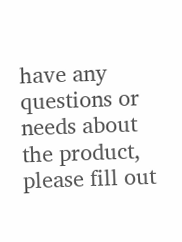have any questions or needs about the product, please fill out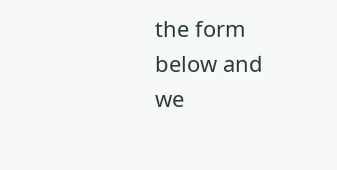the form below and we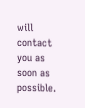will contact you as soon as possible.